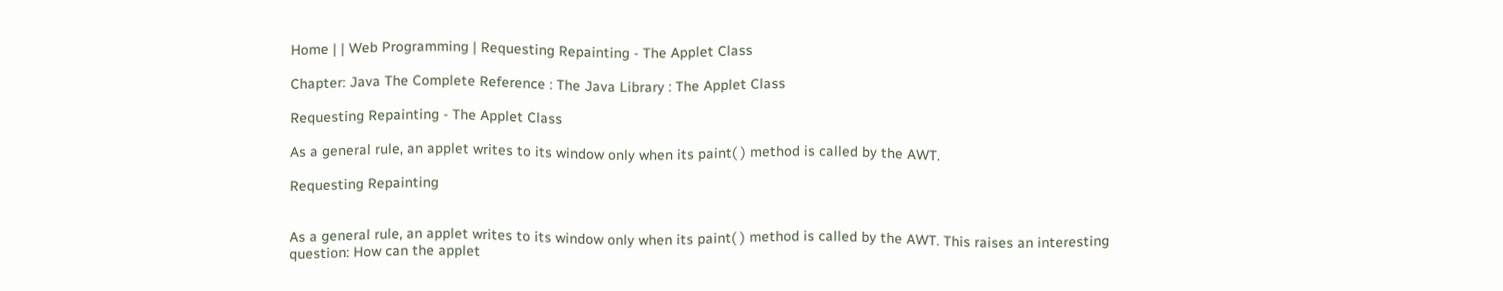Home | | Web Programming | Requesting Repainting - The Applet Class

Chapter: Java The Complete Reference : The Java Library : The Applet Class

Requesting Repainting - The Applet Class

As a general rule, an applet writes to its window only when its paint( ) method is called by the AWT.

Requesting Repainting


As a general rule, an applet writes to its window only when its paint( ) method is called by the AWT. This raises an interesting question: How can the applet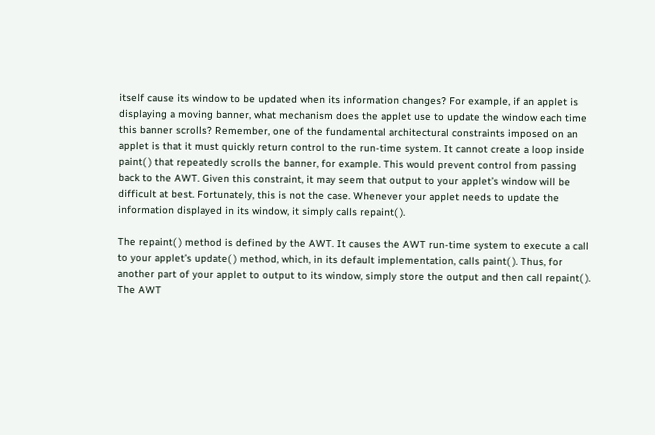itself cause its window to be updated when its information changes? For example, if an applet is displaying a moving banner, what mechanism does the applet use to update the window each time this banner scrolls? Remember, one of the fundamental architectural constraints imposed on an applet is that it must quickly return control to the run-time system. It cannot create a loop inside paint( ) that repeatedly scrolls the banner, for example. This would prevent control from passing back to the AWT. Given this constraint, it may seem that output to your applet’s window will be difficult at best. Fortunately, this is not the case. Whenever your applet needs to update the information displayed in its window, it simply calls repaint( ).

The repaint( ) method is defined by the AWT. It causes the AWT run-time system to execute a call to your applet’s update( ) method, which, in its default implementation, calls paint( ). Thus, for another part of your applet to output to its window, simply store the output and then call repaint( ). The AWT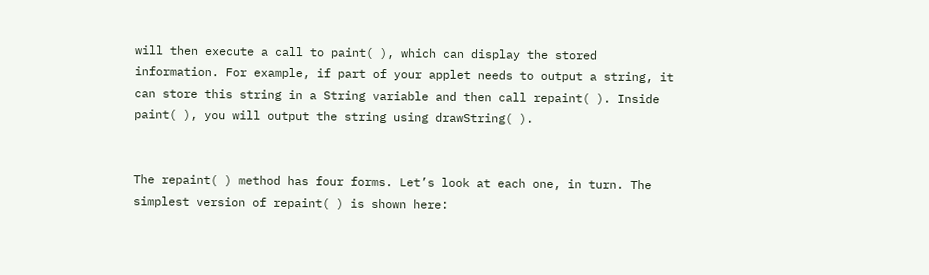will then execute a call to paint( ), which can display the stored information. For example, if part of your applet needs to output a string, it can store this string in a String variable and then call repaint( ). Inside paint( ), you will output the string using drawString( ).


The repaint( ) method has four forms. Let’s look at each one, in turn. The simplest version of repaint( ) is shown here: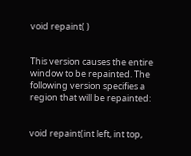void repaint( )


This version causes the entire window to be repainted. The following version specifies a region that will be repainted:


void repaint(int left, int top,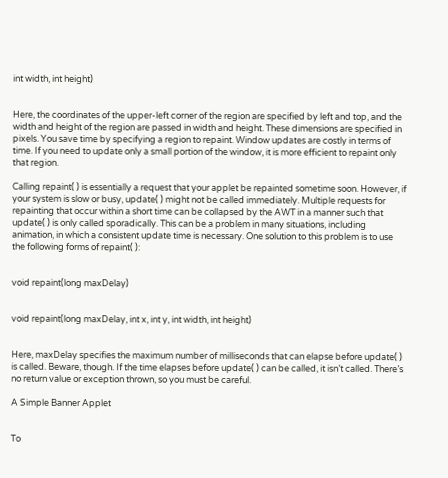int width, int height)


Here, the coordinates of the upper-left corner of the region are specified by left and top, and the width and height of the region are passed in width and height. These dimensions are specified in pixels. You save time by specifying a region to repaint. Window updates are costly in terms of time. If you need to update only a small portion of the window, it is more efficient to repaint only that region.

Calling repaint( ) is essentially a request that your applet be repainted sometime soon. However, if your system is slow or busy, update( ) might not be called immediately. Multiple requests for repainting that occur within a short time can be collapsed by the AWT in a manner such that update( ) is only called sporadically. This can be a problem in many situations, including animation, in which a consistent update time is necessary. One solution to this problem is to use the following forms of repaint( ):


void repaint(long maxDelay)


void repaint(long maxDelay, int x, int y, int width, int height)


Here, maxDelay specifies the maximum number of milliseconds that can elapse before update( ) is called. Beware, though. If the time elapses before update( ) can be called, it isn’t called. There’s no return value or exception thrown, so you must be careful.

A Simple Banner Applet


To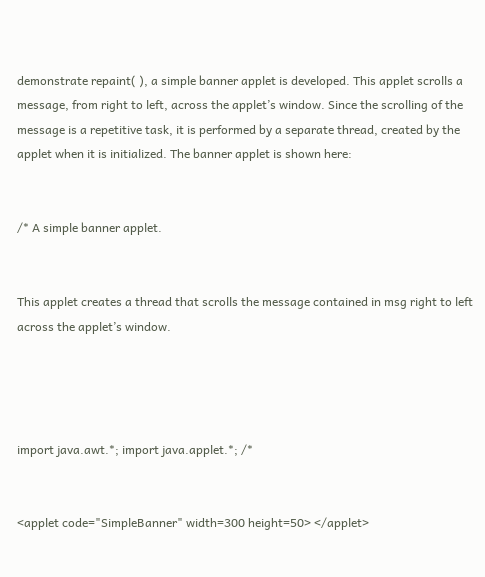demonstrate repaint( ), a simple banner applet is developed. This applet scrolls a message, from right to left, across the applet’s window. Since the scrolling of the message is a repetitive task, it is performed by a separate thread, created by the applet when it is initialized. The banner applet is shown here:


/* A simple banner applet.


This applet creates a thread that scrolls the message contained in msg right to left across the applet’s window.




import java.awt.*; import java.applet.*; /*


<applet code="SimpleBanner" width=300 height=50> </applet>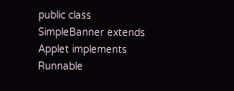public class SimpleBanner extends Applet implements Runnable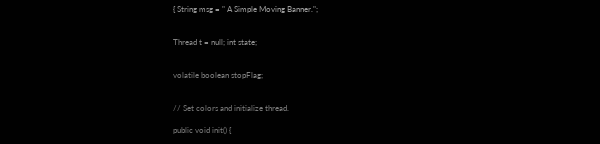{ String msg = " A Simple Moving Banner.";


Thread t = null; int state;


volatile boolean stopFlag;


// Set colors and initialize thread.

public void init() {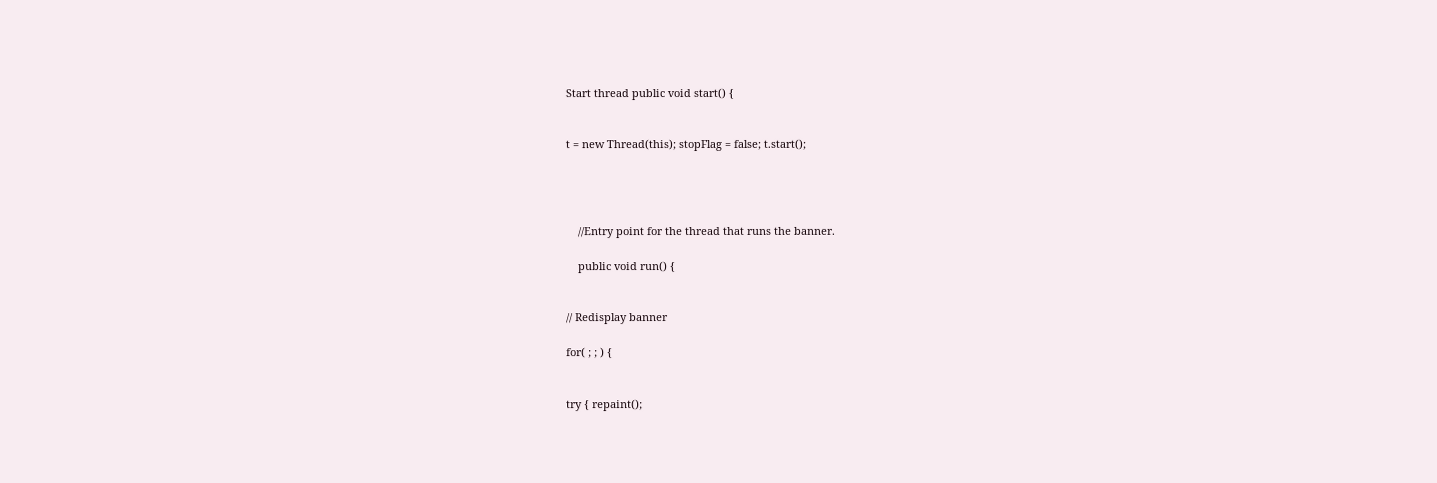Start thread public void start() {


t = new Thread(this); stopFlag = false; t.start();




    //Entry point for the thread that runs the banner.

    public void run() {


// Redisplay banner

for( ; ; ) {


try { repaint();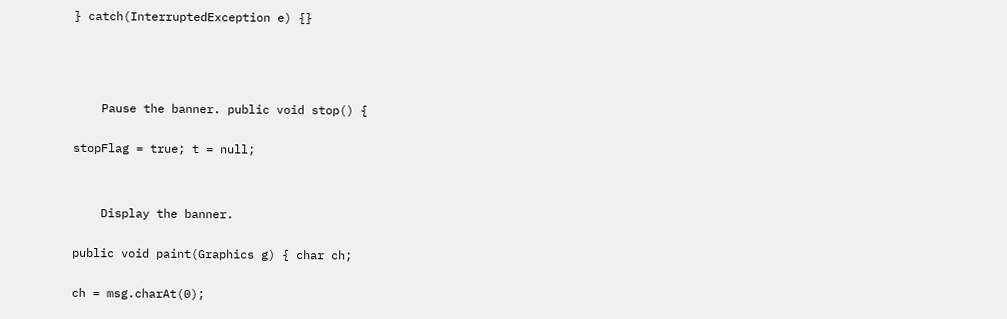} catch(InterruptedException e) {}






    Pause the banner. public void stop() {


stopFlag = true; t = null;




    Display the banner.


public void paint(Graphics g) { char ch;


ch = msg.charAt(0);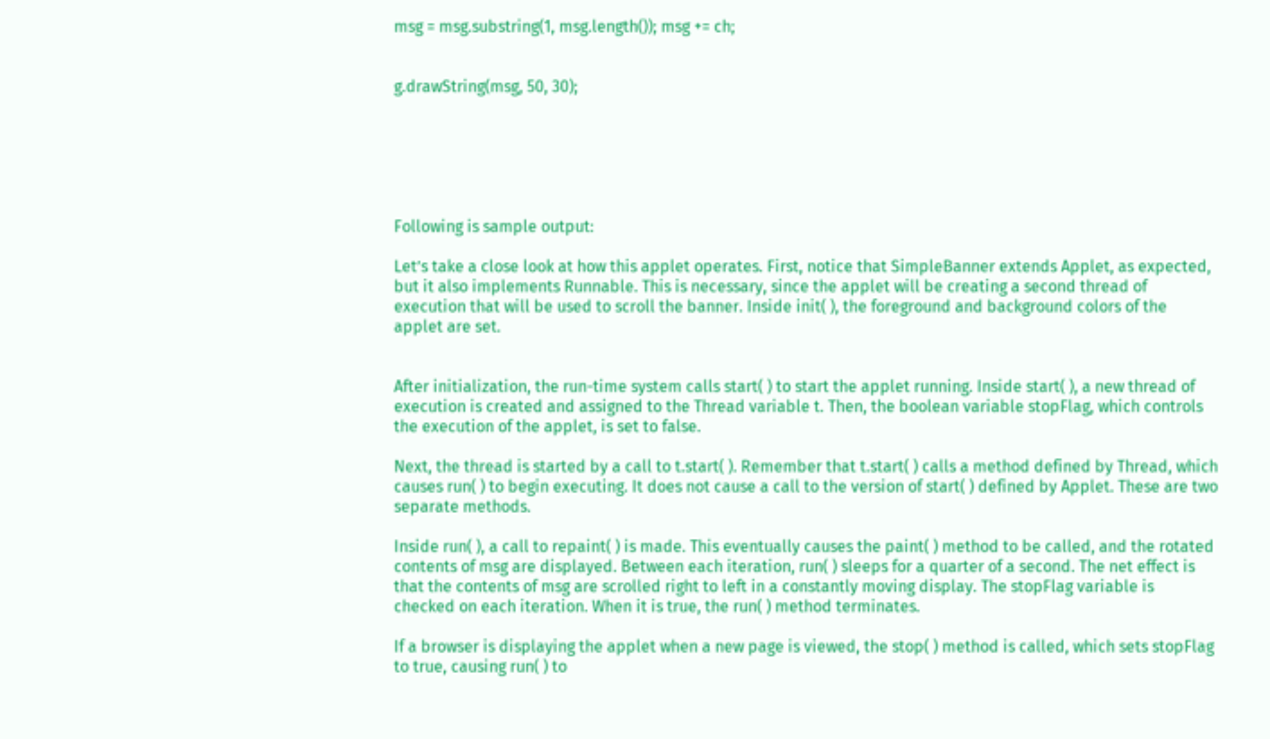msg = msg.substring(1, msg.length()); msg += ch;


g.drawString(msg, 50, 30);






Following is sample output:

Let’s take a close look at how this applet operates. First, notice that SimpleBanner extends Applet, as expected, but it also implements Runnable. This is necessary, since the applet will be creating a second thread of execution that will be used to scroll the banner. Inside init( ), the foreground and background colors of the applet are set.


After initialization, the run-time system calls start( ) to start the applet running. Inside start( ), a new thread of execution is created and assigned to the Thread variable t. Then, the boolean variable stopFlag, which controls the execution of the applet, is set to false.

Next, the thread is started by a call to t.start( ). Remember that t.start( ) calls a method defined by Thread, which causes run( ) to begin executing. It does not cause a call to the version of start( ) defined by Applet. These are two separate methods.

Inside run( ), a call to repaint( ) is made. This eventually causes the paint( ) method to be called, and the rotated contents of msg are displayed. Between each iteration, run( ) sleeps for a quarter of a second. The net effect is that the contents of msg are scrolled right to left in a constantly moving display. The stopFlag variable is checked on each iteration. When it is true, the run( ) method terminates.

If a browser is displaying the applet when a new page is viewed, the stop( ) method is called, which sets stopFlag to true, causing run( ) to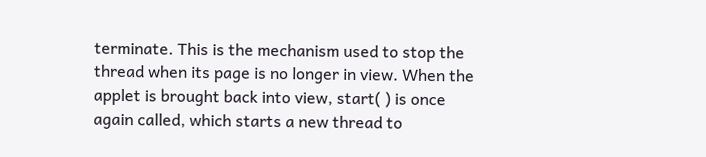terminate. This is the mechanism used to stop the thread when its page is no longer in view. When the applet is brought back into view, start( ) is once again called, which starts a new thread to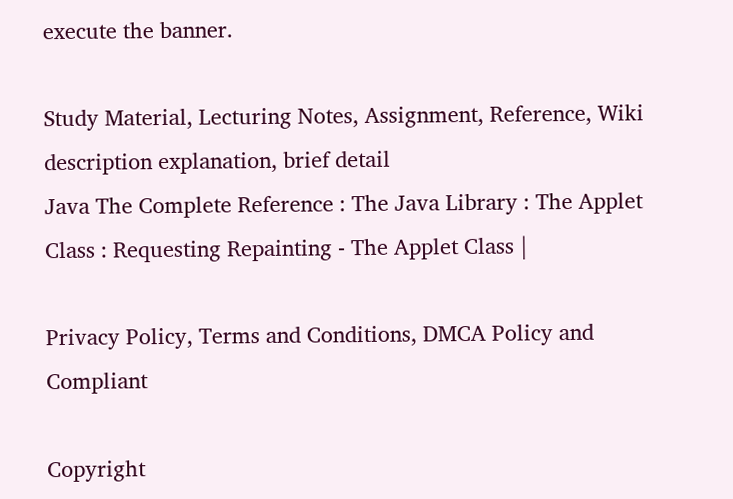execute the banner.

Study Material, Lecturing Notes, Assignment, Reference, Wiki description explanation, brief detail
Java The Complete Reference : The Java Library : The Applet Class : Requesting Repainting - The Applet Class |

Privacy Policy, Terms and Conditions, DMCA Policy and Compliant

Copyright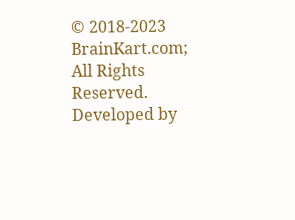© 2018-2023 BrainKart.com; All Rights Reserved. Developed by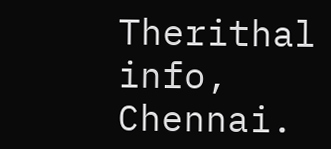Therithal info, Chennai.